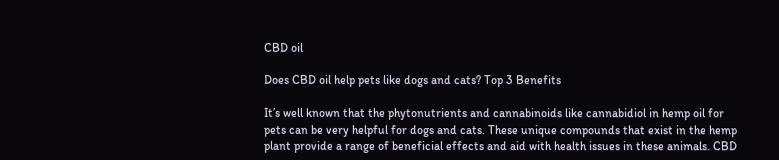CBD oil

Does CBD oil help pets like dogs and cats? Top 3 Benefits

It’s well known that the phytonutrients and cannabinoids like cannabidiol in hemp oil for pets can be very helpful for dogs and cats. These unique compounds that exist in the hemp plant provide a range of beneficial effects and aid with health issues in these animals. CBD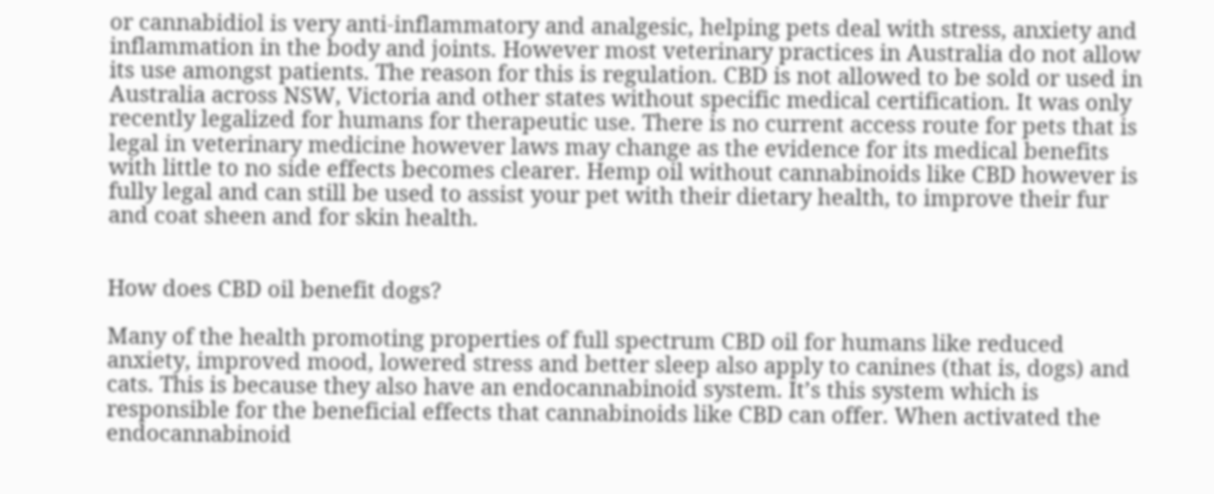or cannabidiol is very anti-inflammatory and analgesic, helping pets deal with stress, anxiety and inflammation in the body and joints. However most veterinary practices in Australia do not allow its use amongst patients. The reason for this is regulation. CBD is not allowed to be sold or used in Australia across NSW, Victoria and other states without specific medical certification. It was only recently legalized for humans for therapeutic use. There is no current access route for pets that is legal in veterinary medicine however laws may change as the evidence for its medical benefits with little to no side effects becomes clearer. Hemp oil without cannabinoids like CBD however is fully legal and can still be used to assist your pet with their dietary health, to improve their fur and coat sheen and for skin health.


How does CBD oil benefit dogs?

Many of the health promoting properties of full spectrum CBD oil for humans like reduced anxiety, improved mood, lowered stress and better sleep also apply to canines (that is, dogs) and cats. This is because they also have an endocannabinoid system. It’s this system which is responsible for the beneficial effects that cannabinoids like CBD can offer. When activated the endocannabinoid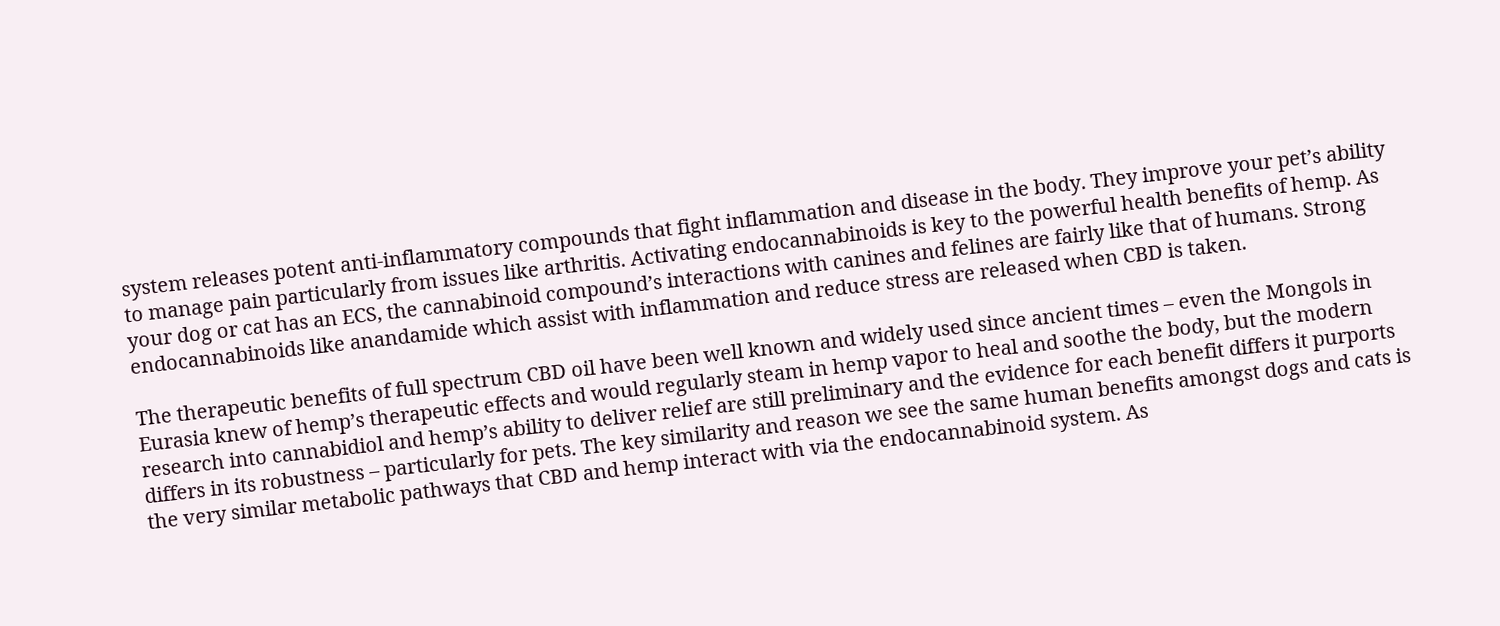system releases potent anti-inflammatory compounds that fight inflammation and disease in the body. They improve your pet’s ability to manage pain particularly from issues like arthritis. Activating endocannabinoids is key to the powerful health benefits of hemp. As your dog or cat has an ECS, the cannabinoid compound’s interactions with canines and felines are fairly like that of humans. Strong endocannabinoids like anandamide which assist with inflammation and reduce stress are released when CBD is taken.

The therapeutic benefits of full spectrum CBD oil have been well known and widely used since ancient times – even the Mongols in Eurasia knew of hemp’s therapeutic effects and would regularly steam in hemp vapor to heal and soothe the body, but the modern research into cannabidiol and hemp’s ability to deliver relief are still preliminary and the evidence for each benefit differs it purports differs in its robustness – particularly for pets. The key similarity and reason we see the same human benefits amongst dogs and cats is the very similar metabolic pathways that CBD and hemp interact with via the endocannabinoid system. As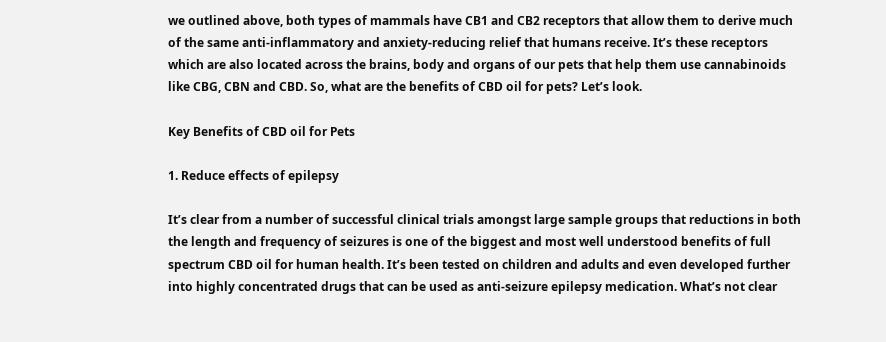we outlined above, both types of mammals have CB1 and CB2 receptors that allow them to derive much of the same anti-inflammatory and anxiety-reducing relief that humans receive. It’s these receptors which are also located across the brains, body and organs of our pets that help them use cannabinoids like CBG, CBN and CBD. So, what are the benefits of CBD oil for pets? Let’s look.

Key Benefits of CBD oil for Pets

1. Reduce effects of epilepsy

It’s clear from a number of successful clinical trials amongst large sample groups that reductions in both the length and frequency of seizures is one of the biggest and most well understood benefits of full spectrum CBD oil for human health. It’s been tested on children and adults and even developed further into highly concentrated drugs that can be used as anti-seizure epilepsy medication. What’s not clear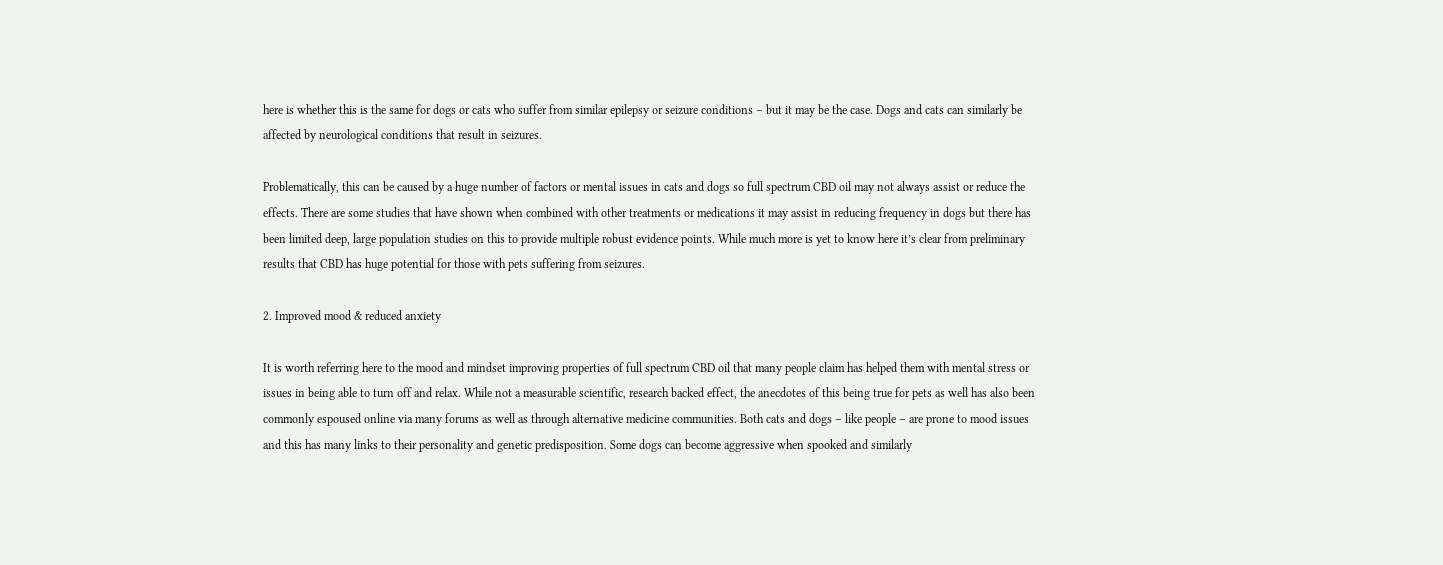here is whether this is the same for dogs or cats who suffer from similar epilepsy or seizure conditions – but it may be the case. Dogs and cats can similarly be affected by neurological conditions that result in seizures.

Problematically, this can be caused by a huge number of factors or mental issues in cats and dogs so full spectrum CBD oil may not always assist or reduce the effects. There are some studies that have shown when combined with other treatments or medications it may assist in reducing frequency in dogs but there has been limited deep, large population studies on this to provide multiple robust evidence points. While much more is yet to know here it’s clear from preliminary results that CBD has huge potential for those with pets suffering from seizures.

2. Improved mood & reduced anxiety

It is worth referring here to the mood and mindset improving properties of full spectrum CBD oil that many people claim has helped them with mental stress or issues in being able to turn off and relax. While not a measurable scientific, research backed effect, the anecdotes of this being true for pets as well has also been commonly espoused online via many forums as well as through alternative medicine communities. Both cats and dogs – like people – are prone to mood issues and this has many links to their personality and genetic predisposition. Some dogs can become aggressive when spooked and similarly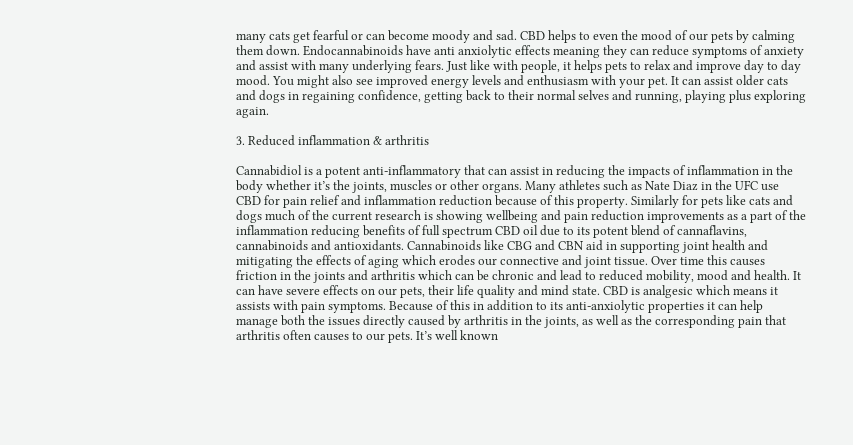many cats get fearful or can become moody and sad. CBD helps to even the mood of our pets by calming them down. Endocannabinoids have anti anxiolytic effects meaning they can reduce symptoms of anxiety and assist with many underlying fears. Just like with people, it helps pets to relax and improve day to day mood. You might also see improved energy levels and enthusiasm with your pet. It can assist older cats and dogs in regaining confidence, getting back to their normal selves and running, playing plus exploring again.

3. Reduced inflammation & arthritis

Cannabidiol is a potent anti-inflammatory that can assist in reducing the impacts of inflammation in the body whether it’s the joints, muscles or other organs. Many athletes such as Nate Diaz in the UFC use CBD for pain relief and inflammation reduction because of this property. Similarly for pets like cats and dogs much of the current research is showing wellbeing and pain reduction improvements as a part of the inflammation reducing benefits of full spectrum CBD oil due to its potent blend of cannaflavins, cannabinoids and antioxidants. Cannabinoids like CBG and CBN aid in supporting joint health and mitigating the effects of aging which erodes our connective and joint tissue. Over time this causes friction in the joints and arthritis which can be chronic and lead to reduced mobility, mood and health. It can have severe effects on our pets, their life quality and mind state. CBD is analgesic which means it assists with pain symptoms. Because of this in addition to its anti-anxiolytic properties it can help manage both the issues directly caused by arthritis in the joints, as well as the corresponding pain that arthritis often causes to our pets. It’s well known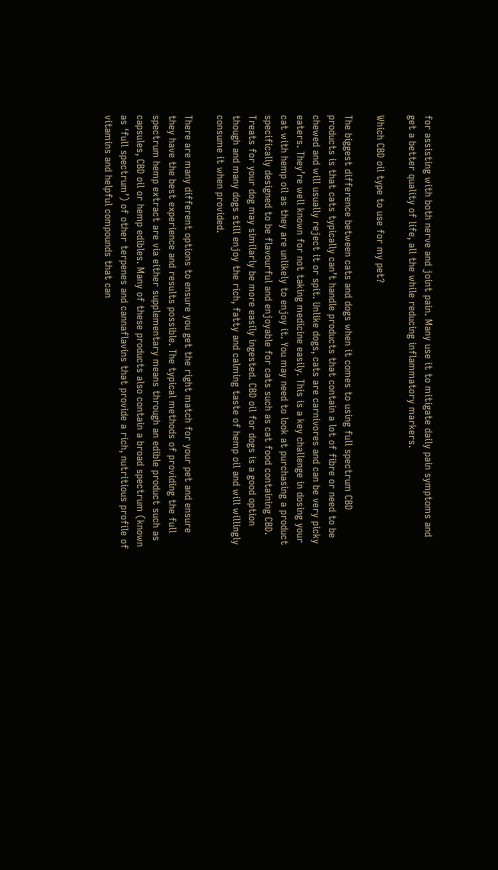for assisting with both nerve and joint pain. Many use it to mitigate daily pain symptoms and get a better quality of life, all the while reducing inflammatory markers.

Which CBD oil type to use for my pet?

The biggest difference between cats and dogs when it comes to using full spectrum CBD products is that cats typically can’t handle products that contain a lot of fibre or need to be chewed and will usually reject it or spit. Unlike dogs, cats are carnivores and can be very picky eaters. They’re well known for not taking medicine easily. This is a key challenge in dosing your cat with hemp oil as they are unlikely to enjoy it. You may need to look at purchasing a product specifically designed to be flavourful and enjoyable for cats such as cat food containing CBD. Treats for your dog may similarly be more easily ingested. CBD oil for dogs is a good option though and many dogs still enjoy the rich, fatty and calming taste of hemp oil and will willingly consume it when provided.

There are many different options to ensure you get the right match for your pet and ensure they have the best experience and results possible. The typical methods of providing the full spectrum hemp extract are via either supplementary means through an edible product such as capsules, CBD oil or hemp edibles. Many of these products also contain a broad spectrum (known as ‘full spectrum’) of other terpenes and cannaflavins that provide a rich, nutritious profile of vitamins and helpful compounds that can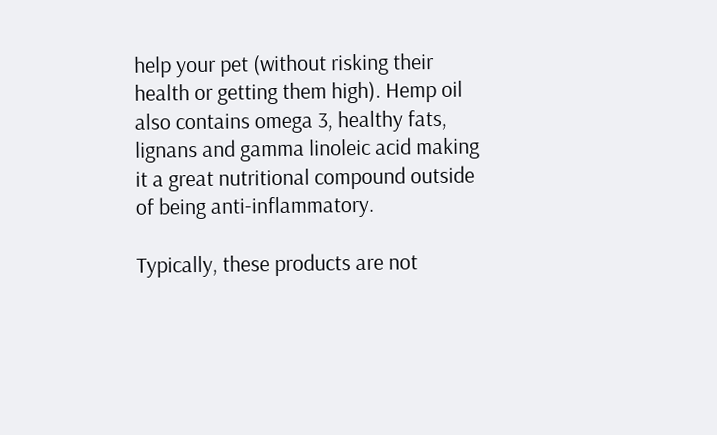help your pet (without risking their health or getting them high). Hemp oil also contains omega 3, healthy fats, lignans and gamma linoleic acid making it a great nutritional compound outside of being anti-inflammatory.

Typically, these products are not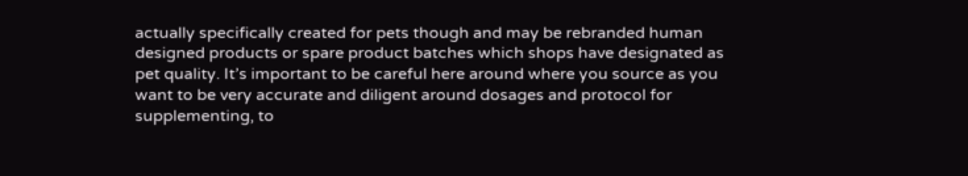actually specifically created for pets though and may be rebranded human designed products or spare product batches which shops have designated as pet quality. It’s important to be careful here around where you source as you want to be very accurate and diligent around dosages and protocol for supplementing, to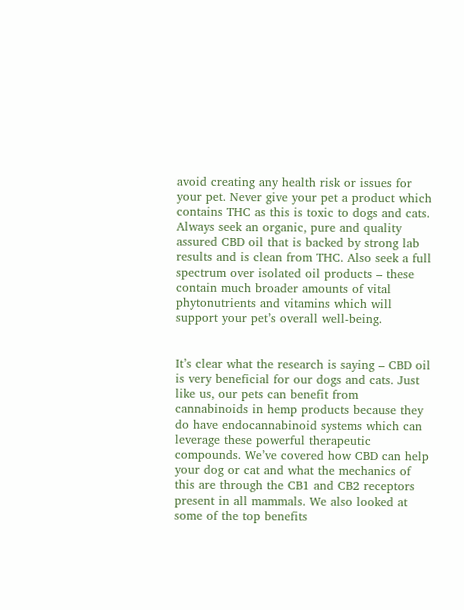avoid creating any health risk or issues for your pet. Never give your pet a product which contains THC as this is toxic to dogs and cats. Always seek an organic, pure and quality assured CBD oil that is backed by strong lab results and is clean from THC. Also seek a full spectrum over isolated oil products – these contain much broader amounts of vital phytonutrients and vitamins which will support your pet’s overall well-being.


It’s clear what the research is saying – CBD oil is very beneficial for our dogs and cats. Just like us, our pets can benefit from cannabinoids in hemp products because they do have endocannabinoid systems which can leverage these powerful therapeutic compounds. We’ve covered how CBD can help your dog or cat and what the mechanics of this are through the CB1 and CB2 receptors present in all mammals. We also looked at some of the top benefits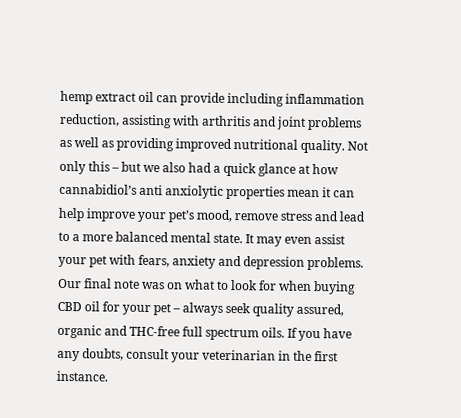hemp extract oil can provide including inflammation reduction, assisting with arthritis and joint problems as well as providing improved nutritional quality. Not only this – but we also had a quick glance at how cannabidiol’s anti anxiolytic properties mean it can help improve your pet’s mood, remove stress and lead to a more balanced mental state. It may even assist your pet with fears, anxiety and depression problems. Our final note was on what to look for when buying CBD oil for your pet – always seek quality assured, organic and THC-free full spectrum oils. If you have any doubts, consult your veterinarian in the first instance.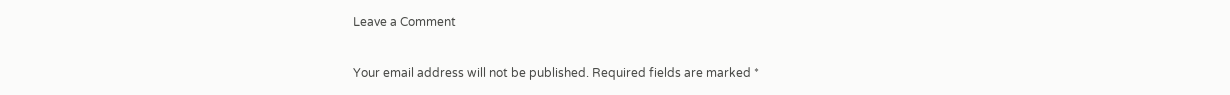Leave a Comment

Your email address will not be published. Required fields are marked *